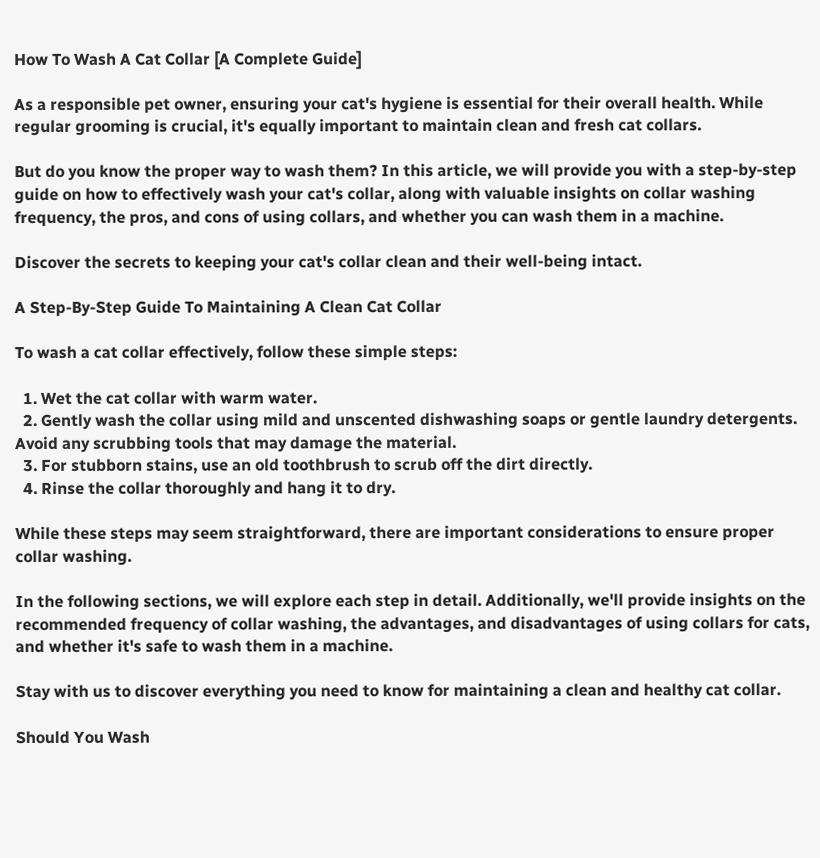How To Wash A Cat Collar [A Complete Guide]

As a responsible pet owner, ensuring your cat's hygiene is essential for their overall health. While regular grooming is crucial, it's equally important to maintain clean and fresh cat collars.

But do you know the proper way to wash them? In this article, we will provide you with a step-by-step guide on how to effectively wash your cat's collar, along with valuable insights on collar washing frequency, the pros, and cons of using collars, and whether you can wash them in a machine.

Discover the secrets to keeping your cat's collar clean and their well-being intact.

A Step-By-Step Guide To Maintaining A Clean Cat Collar

To wash a cat collar effectively, follow these simple steps:

  1. Wet the cat collar with warm water.
  2. Gently wash the collar using mild and unscented dishwashing soaps or gentle laundry detergents. Avoid any scrubbing tools that may damage the material.
  3. For stubborn stains, use an old toothbrush to scrub off the dirt directly.
  4. Rinse the collar thoroughly and hang it to dry.

While these steps may seem straightforward, there are important considerations to ensure proper collar washing.

In the following sections, we will explore each step in detail. Additionally, we'll provide insights on the recommended frequency of collar washing, the advantages, and disadvantages of using collars for cats, and whether it's safe to wash them in a machine.

Stay with us to discover everything you need to know for maintaining a clean and healthy cat collar.

Should You Wash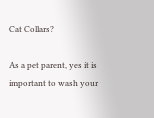Cat Collars?

As a pet parent, yes it is important to wash your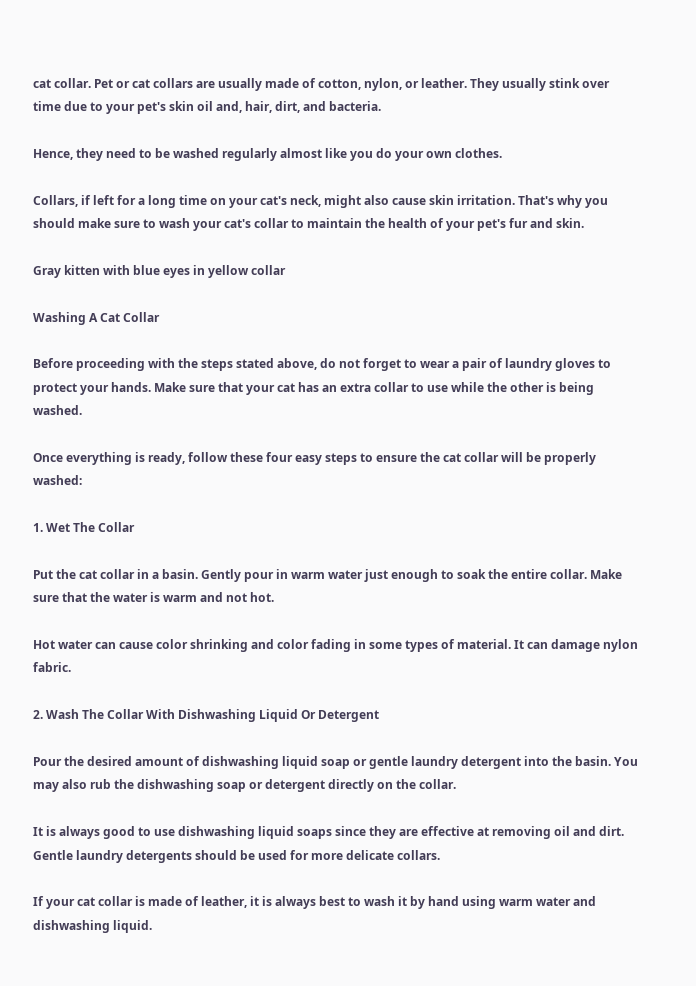cat collar. Pet or cat collars are usually made of cotton, nylon, or leather. They usually stink over time due to your pet's skin oil and, hair, dirt, and bacteria.

Hence, they need to be washed regularly almost like you do your own clothes.

Collars, if left for a long time on your cat's neck, might also cause skin irritation. That's why you should make sure to wash your cat's collar to maintain the health of your pet's fur and skin.

Gray kitten with blue eyes in yellow collar

Washing A Cat Collar

Before proceeding with the steps stated above, do not forget to wear a pair of laundry gloves to protect your hands. Make sure that your cat has an extra collar to use while the other is being washed.

Once everything is ready, follow these four easy steps to ensure the cat collar will be properly washed:

1. Wet The Collar

Put the cat collar in a basin. Gently pour in warm water just enough to soak the entire collar. Make sure that the water is warm and not hot.

Hot water can cause color shrinking and color fading in some types of material. It can damage nylon fabric.

2. Wash The Collar With Dishwashing Liquid Or Detergent

Pour the desired amount of dishwashing liquid soap or gentle laundry detergent into the basin. You may also rub the dishwashing soap or detergent directly on the collar.

It is always good to use dishwashing liquid soaps since they are effective at removing oil and dirt. Gentle laundry detergents should be used for more delicate collars.

If your cat collar is made of leather, it is always best to wash it by hand using warm water and dishwashing liquid.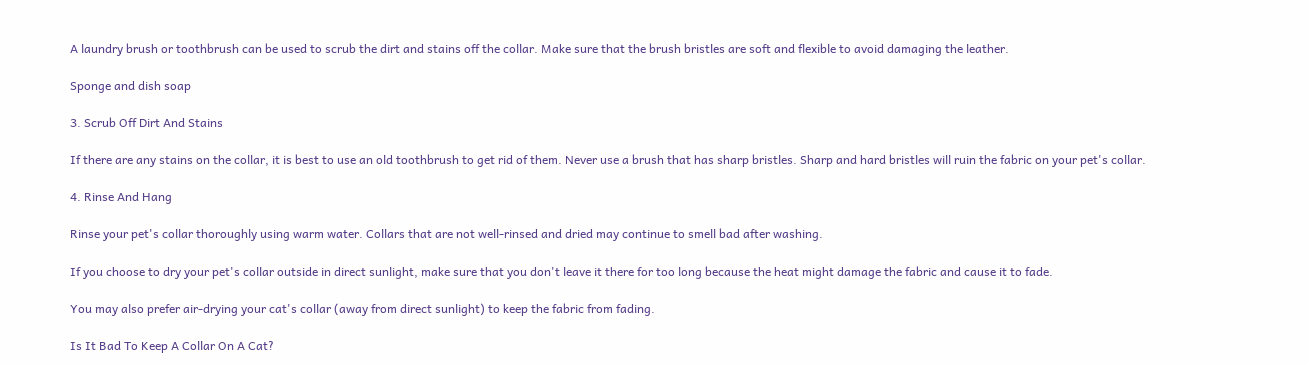A laundry brush or toothbrush can be used to scrub the dirt and stains off the collar. Make sure that the brush bristles are soft and flexible to avoid damaging the leather.

Sponge and dish soap

3. Scrub Off Dirt And Stains

If there are any stains on the collar, it is best to use an old toothbrush to get rid of them. Never use a brush that has sharp bristles. Sharp and hard bristles will ruin the fabric on your pet's collar.

4. Rinse And Hang

Rinse your pet's collar thoroughly using warm water. Collars that are not well-rinsed and dried may continue to smell bad after washing.

If you choose to dry your pet's collar outside in direct sunlight, make sure that you don't leave it there for too long because the heat might damage the fabric and cause it to fade.

You may also prefer air-drying your cat's collar (away from direct sunlight) to keep the fabric from fading.

Is It Bad To Keep A Collar On A Cat?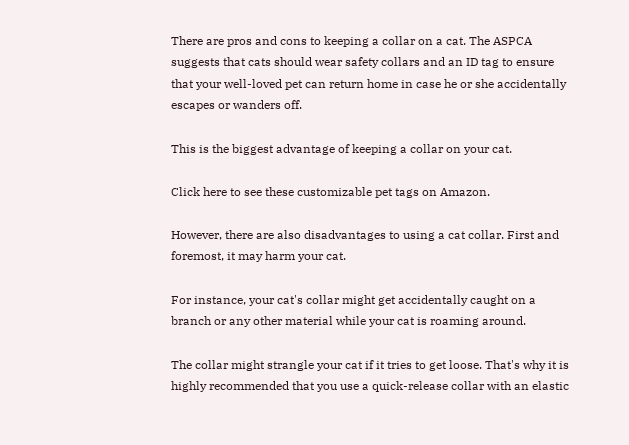There are pros and cons to keeping a collar on a cat. The ASPCA suggests that cats should wear safety collars and an ID tag to ensure that your well-loved pet can return home in case he or she accidentally escapes or wanders off.

This is the biggest advantage of keeping a collar on your cat.

Click here to see these customizable pet tags on Amazon.

However, there are also disadvantages to using a cat collar. First and foremost, it may harm your cat.

For instance, your cat's collar might get accidentally caught on a branch or any other material while your cat is roaming around.

The collar might strangle your cat if it tries to get loose. That's why it is highly recommended that you use a quick-release collar with an elastic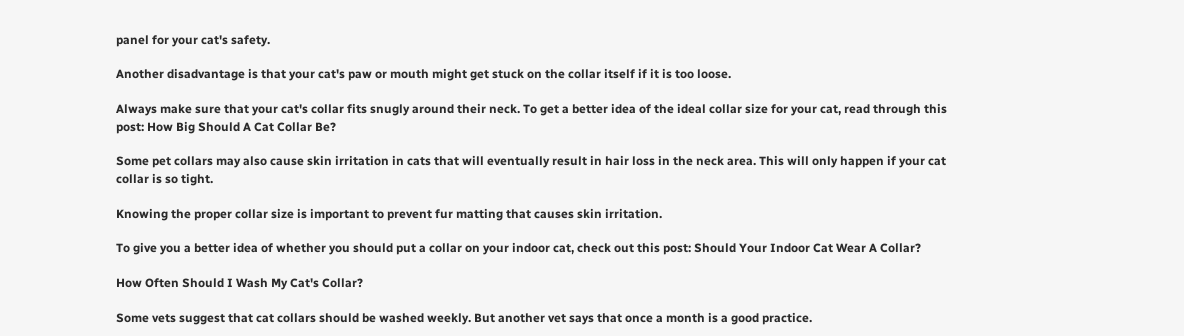panel for your cat's safety.

Another disadvantage is that your cat's paw or mouth might get stuck on the collar itself if it is too loose.

Always make sure that your cat's collar fits snugly around their neck. To get a better idea of the ideal collar size for your cat, read through this post: How Big Should A Cat Collar Be?

Some pet collars may also cause skin irritation in cats that will eventually result in hair loss in the neck area. This will only happen if your cat collar is so tight.

Knowing the proper collar size is important to prevent fur matting that causes skin irritation.

To give you a better idea of whether you should put a collar on your indoor cat, check out this post: Should Your Indoor Cat Wear A Collar?

How Often Should I Wash My Cat's Collar?

Some vets suggest that cat collars should be washed weekly. But another vet says that once a month is a good practice.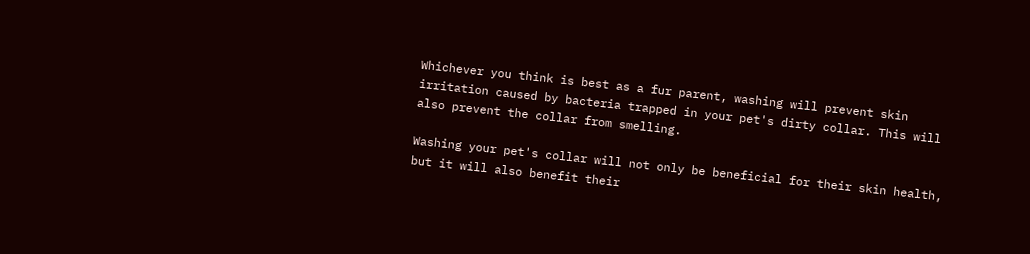Whichever you think is best as a fur parent, washing will prevent skin irritation caused by bacteria trapped in your pet's dirty collar. This will also prevent the collar from smelling.

Washing your pet's collar will not only be beneficial for their skin health, but it will also benefit their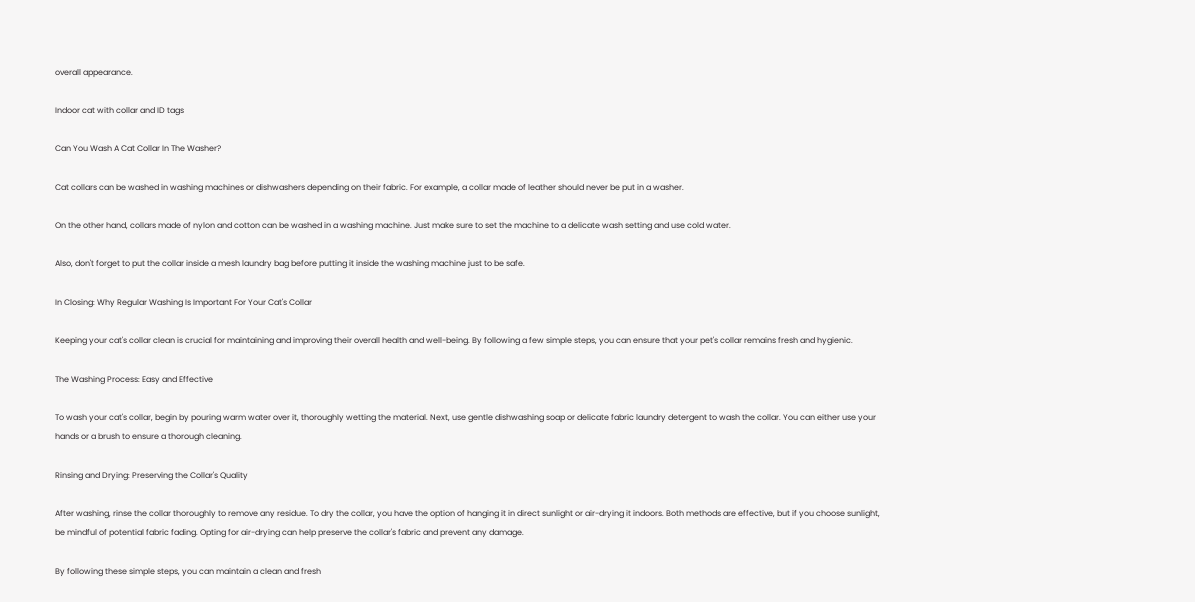overall appearance.

Indoor cat with collar and ID tags

Can You Wash A Cat Collar In The Washer?

Cat collars can be washed in washing machines or dishwashers depending on their fabric. For example, a collar made of leather should never be put in a washer.

On the other hand, collars made of nylon and cotton can be washed in a washing machine. Just make sure to set the machine to a delicate wash setting and use cold water.

Also, don't forget to put the collar inside a mesh laundry bag before putting it inside the washing machine just to be safe.

In Closing: Why Regular Washing Is Important For Your Cat's Collar

Keeping your cat's collar clean is crucial for maintaining and improving their overall health and well-being. By following a few simple steps, you can ensure that your pet's collar remains fresh and hygienic.

The Washing Process: Easy and Effective

To wash your cat's collar, begin by pouring warm water over it, thoroughly wetting the material. Next, use gentle dishwashing soap or delicate fabric laundry detergent to wash the collar. You can either use your hands or a brush to ensure a thorough cleaning.

Rinsing and Drying: Preserving the Collar's Quality

After washing, rinse the collar thoroughly to remove any residue. To dry the collar, you have the option of hanging it in direct sunlight or air-drying it indoors. Both methods are effective, but if you choose sunlight, be mindful of potential fabric fading. Opting for air-drying can help preserve the collar's fabric and prevent any damage.

By following these simple steps, you can maintain a clean and fresh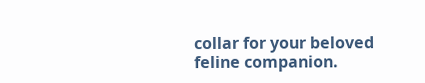collar for your beloved feline companion.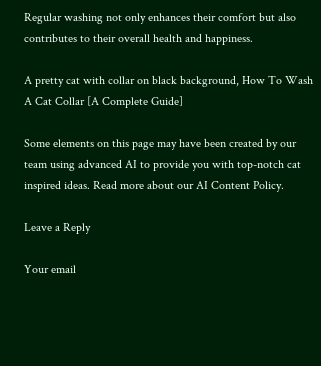Regular washing not only enhances their comfort but also contributes to their overall health and happiness.

A pretty cat with collar on black background, How To Wash A Cat Collar [A Complete Guide]

Some elements on this page may have been created by our team using advanced AI to provide you with top-notch cat inspired ideas. Read more about our AI Content Policy.

Leave a Reply

Your email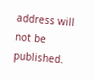address will not be published.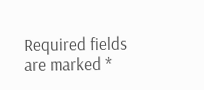Required fields are marked *